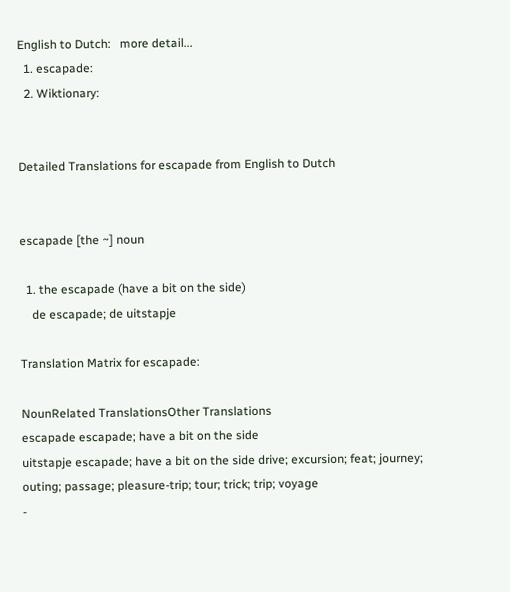English to Dutch:   more detail...
  1. escapade:
  2. Wiktionary:


Detailed Translations for escapade from English to Dutch


escapade [the ~] noun

  1. the escapade (have a bit on the side)
    de escapade; de uitstapje

Translation Matrix for escapade:

NounRelated TranslationsOther Translations
escapade escapade; have a bit on the side
uitstapje escapade; have a bit on the side drive; excursion; feat; journey; outing; passage; pleasure-trip; tour; trick; trip; voyage
-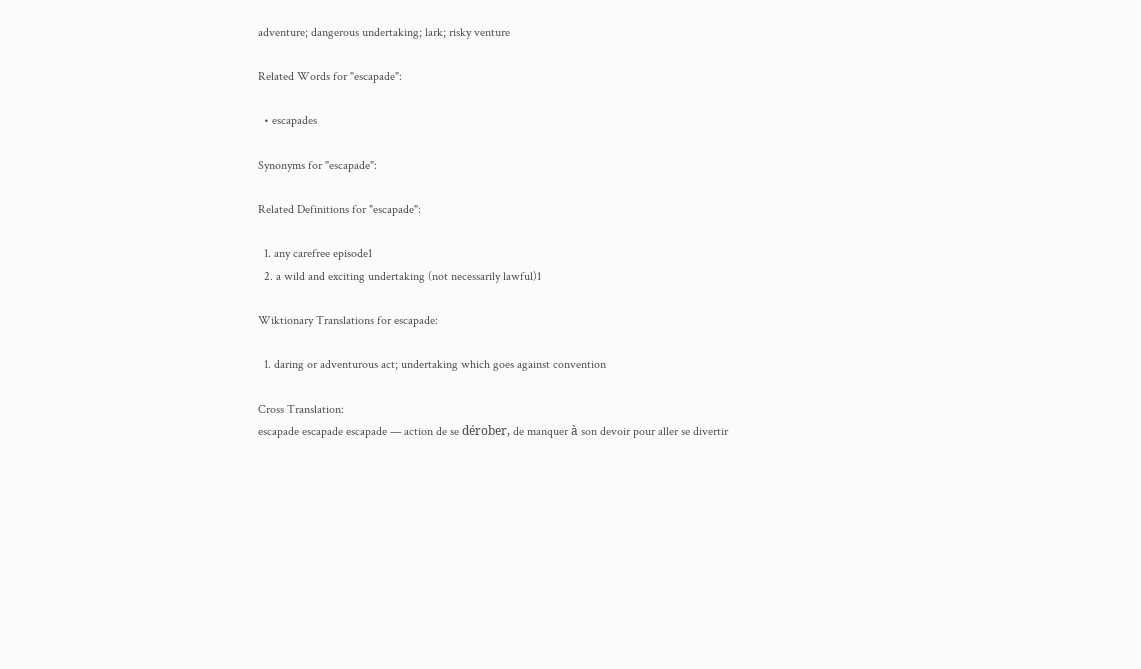adventure; dangerous undertaking; lark; risky venture

Related Words for "escapade":

  • escapades

Synonyms for "escapade":

Related Definitions for "escapade":

  1. any carefree episode1
  2. a wild and exciting undertaking (not necessarily lawful)1

Wiktionary Translations for escapade:

  1. daring or adventurous act; undertaking which goes against convention

Cross Translation:
escapade escapade escapade — action de se dérober, de manquer à son devoir pour aller se divertir